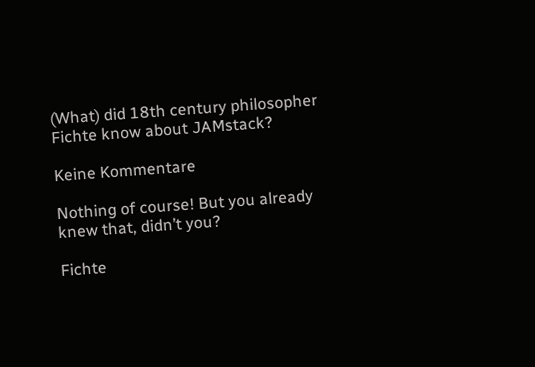(What) did 18th century philosopher Fichte know about JAMstack?

Keine Kommentare

Nothing of course! But you already knew that, didn’t you?

Fichte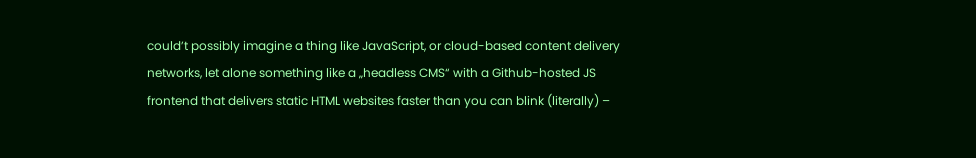could’t possibly imagine a thing like JavaScript, or cloud-based content delivery networks, let alone something like a „headless CMS“ with a Github-hosted JS frontend that delivers static HTML websites faster than you can blink (literally) –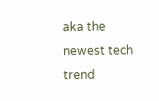aka the newest tech trend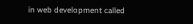in web development called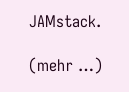JAMstack.

(mehr …)